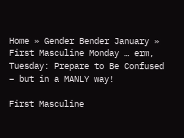Home » Gender Bender January » First Masculine Monday … erm, Tuesday: Prepare to Be Confused – but in a MANLY way!

First Masculine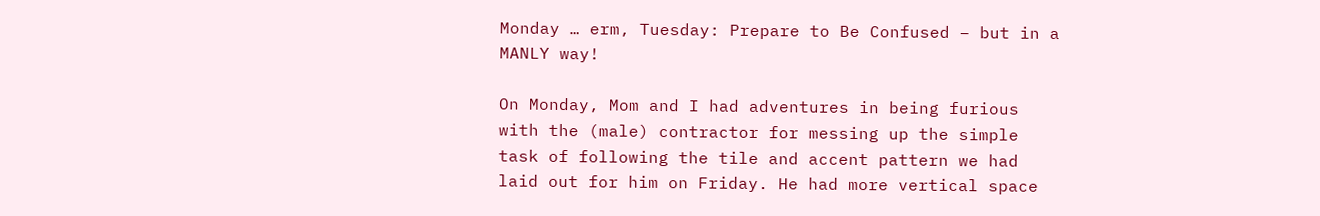Monday … erm, Tuesday: Prepare to Be Confused – but in a MANLY way!

On Monday, Mom and I had adventures in being furious with the (male) contractor for messing up the simple task of following the tile and accent pattern we had laid out for him on Friday. He had more vertical space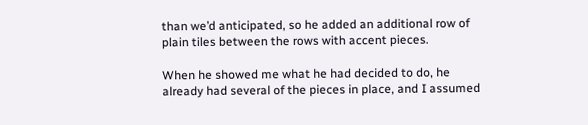than we’d anticipated, so he added an additional row of plain tiles between the rows with accent pieces.

When he showed me what he had decided to do, he already had several of the pieces in place, and I assumed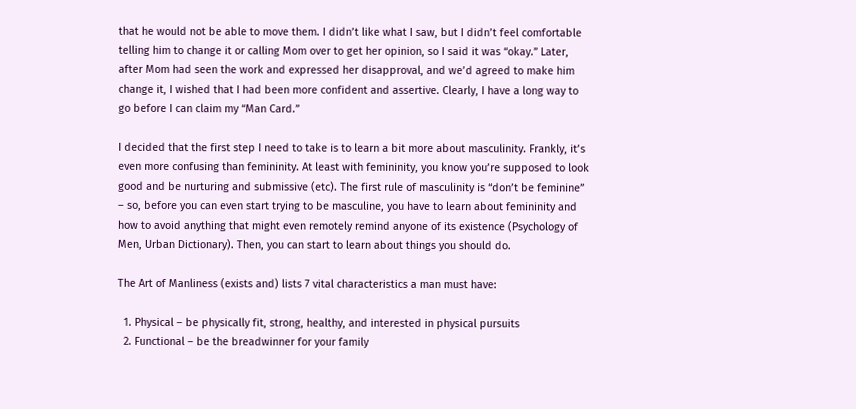that he would not be able to move them. I didn’t like what I saw, but I didn’t feel comfortable telling him to change it or calling Mom over to get her opinion, so I said it was “okay.” Later, after Mom had seen the work and expressed her disapproval, and we’d agreed to make him change it, I wished that I had been more confident and assertive. Clearly, I have a long way to go before I can claim my “Man Card.”

I decided that the first step I need to take is to learn a bit more about masculinity. Frankly, it’s even more confusing than femininity. At least with femininity, you know you’re supposed to look good and be nurturing and submissive (etc). The first rule of masculinity is “don’t be feminine” – so, before you can even start trying to be masculine, you have to learn about femininity and how to avoid anything that might even remotely remind anyone of its existence (Psychology of Men, Urban Dictionary). Then, you can start to learn about things you should do.

The Art of Manliness (exists and) lists 7 vital characteristics a man must have:

  1. Physical – be physically fit, strong, healthy, and interested in physical pursuits
  2. Functional – be the breadwinner for your family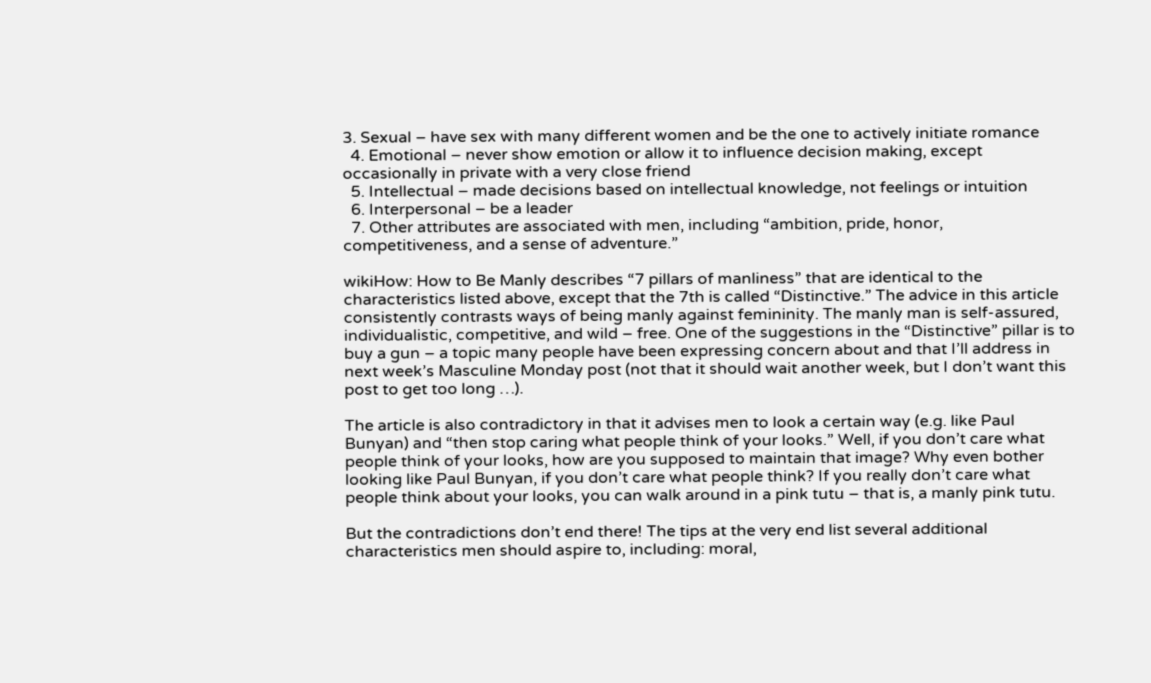3. Sexual – have sex with many different women and be the one to actively initiate romance
  4. Emotional – never show emotion or allow it to influence decision making, except occasionally in private with a very close friend
  5. Intellectual – made decisions based on intellectual knowledge, not feelings or intuition
  6. Interpersonal – be a leader
  7. Other attributes are associated with men, including “ambition, pride, honor, competitiveness, and a sense of adventure.”

wikiHow: How to Be Manly describes “7 pillars of manliness” that are identical to the characteristics listed above, except that the 7th is called “Distinctive.” The advice in this article consistently contrasts ways of being manly against femininity. The manly man is self-assured, individualistic, competitive, and wild – free. One of the suggestions in the “Distinctive” pillar is to buy a gun – a topic many people have been expressing concern about and that I’ll address in next week’s Masculine Monday post (not that it should wait another week, but I don’t want this post to get too long …).

The article is also contradictory in that it advises men to look a certain way (e.g. like Paul Bunyan) and “then stop caring what people think of your looks.” Well, if you don’t care what people think of your looks, how are you supposed to maintain that image? Why even bother looking like Paul Bunyan, if you don’t care what people think? If you really don’t care what people think about your looks, you can walk around in a pink tutu – that is, a manly pink tutu.

But the contradictions don’t end there! The tips at the very end list several additional characteristics men should aspire to, including: moral,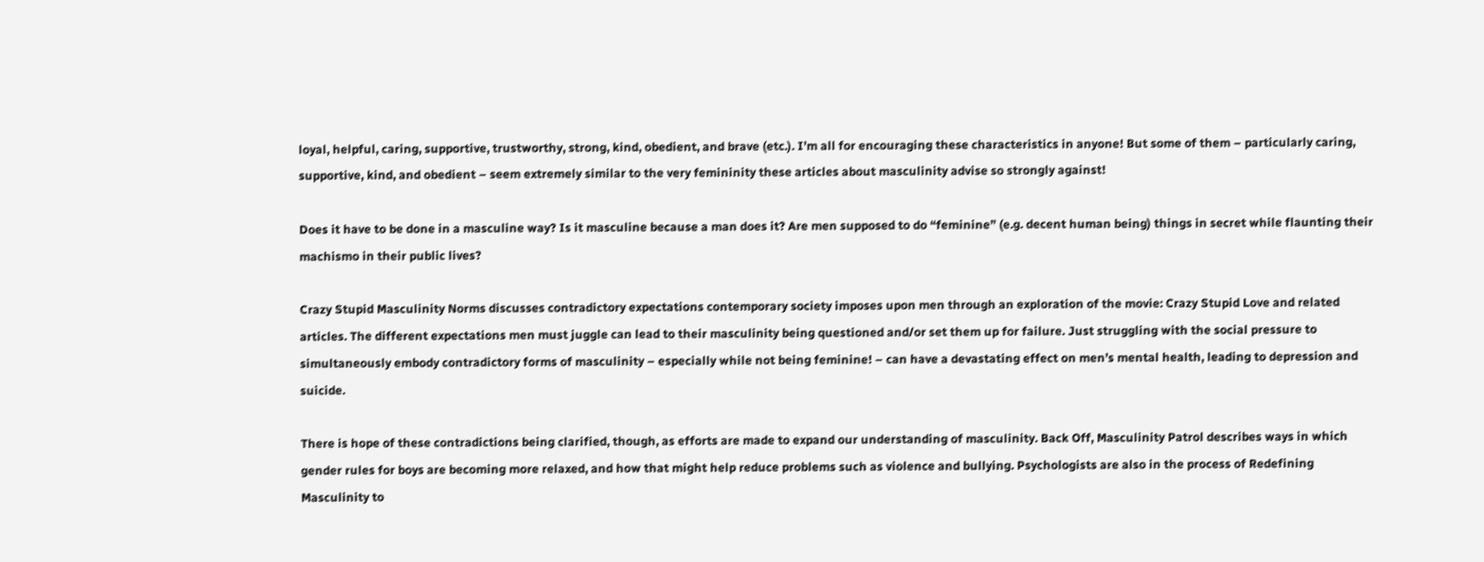loyal, helpful, caring, supportive, trustworthy, strong, kind, obedient, and brave (etc.). I’m all for encouraging these characteristics in anyone! But some of them – particularly caring, supportive, kind, and obedient – seem extremely similar to the very femininity these articles about masculinity advise so strongly against!

Does it have to be done in a masculine way? Is it masculine because a man does it? Are men supposed to do “feminine” (e.g. decent human being) things in secret while flaunting their machismo in their public lives?

Crazy Stupid Masculinity Norms discusses contradictory expectations contemporary society imposes upon men through an exploration of the movie: Crazy Stupid Love and related articles. The different expectations men must juggle can lead to their masculinity being questioned and/or set them up for failure. Just struggling with the social pressure to simultaneously embody contradictory forms of masculinity – especially while not being feminine! – can have a devastating effect on men’s mental health, leading to depression and suicide.

There is hope of these contradictions being clarified, though, as efforts are made to expand our understanding of masculinity. Back Off, Masculinity Patrol describes ways in which gender rules for boys are becoming more relaxed, and how that might help reduce problems such as violence and bullying. Psychologists are also in the process of Redefining Masculinity to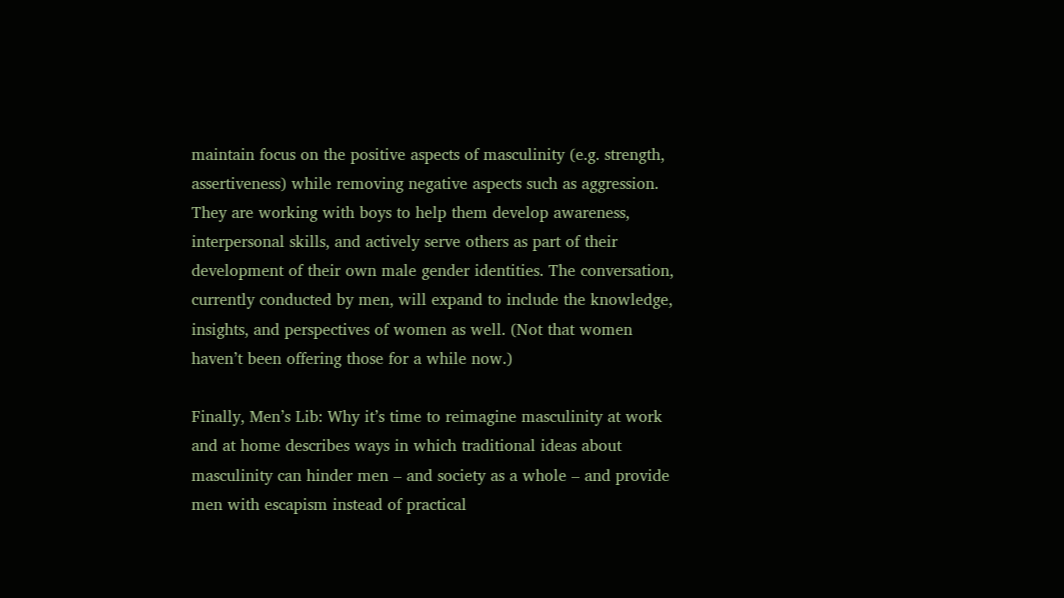maintain focus on the positive aspects of masculinity (e.g. strength, assertiveness) while removing negative aspects such as aggression. They are working with boys to help them develop awareness, interpersonal skills, and actively serve others as part of their development of their own male gender identities. The conversation, currently conducted by men, will expand to include the knowledge, insights, and perspectives of women as well. (Not that women haven’t been offering those for a while now.)

Finally, Men’s Lib: Why it’s time to reimagine masculinity at work and at home describes ways in which traditional ideas about masculinity can hinder men – and society as a whole – and provide men with escapism instead of practical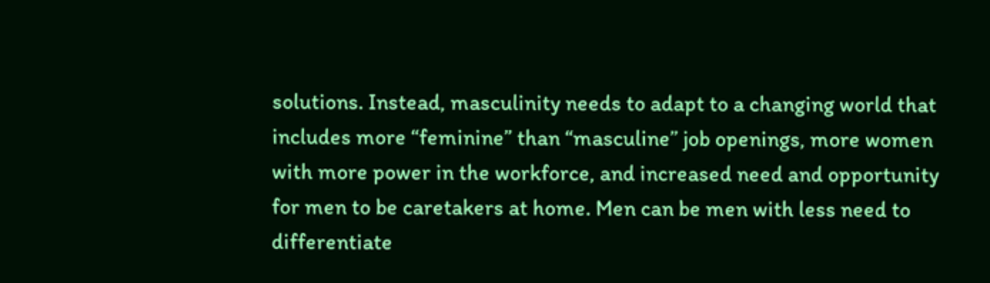solutions. Instead, masculinity needs to adapt to a changing world that includes more “feminine” than “masculine” job openings, more women with more power in the workforce, and increased need and opportunity for men to be caretakers at home. Men can be men with less need to differentiate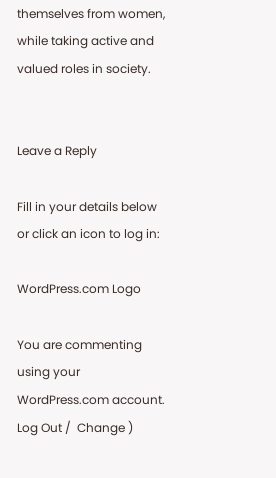themselves from women, while taking active and valued roles in society.


Leave a Reply

Fill in your details below or click an icon to log in:

WordPress.com Logo

You are commenting using your WordPress.com account. Log Out /  Change )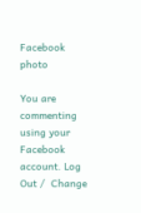Facebook photo

You are commenting using your Facebook account. Log Out /  Change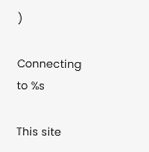)

Connecting to %s

This site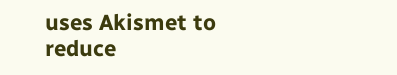uses Akismet to reduce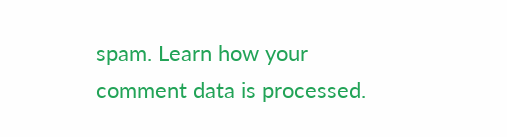spam. Learn how your comment data is processed.